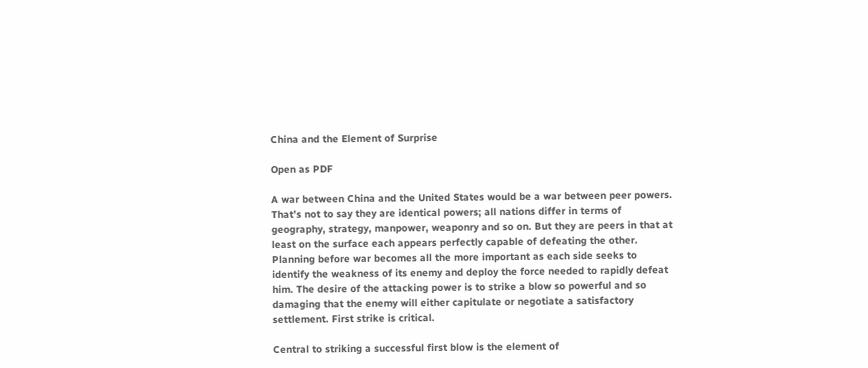China and the Element of Surprise

Open as PDF

A war between China and the United States would be a war between peer powers. That’s not to say they are identical powers; all nations differ in terms of geography, strategy, manpower, weaponry and so on. But they are peers in that at least on the surface each appears perfectly capable of defeating the other. Planning before war becomes all the more important as each side seeks to identify the weakness of its enemy and deploy the force needed to rapidly defeat him. The desire of the attacking power is to strike a blow so powerful and so damaging that the enemy will either capitulate or negotiate a satisfactory settlement. First strike is critical.

Central to striking a successful first blow is the element of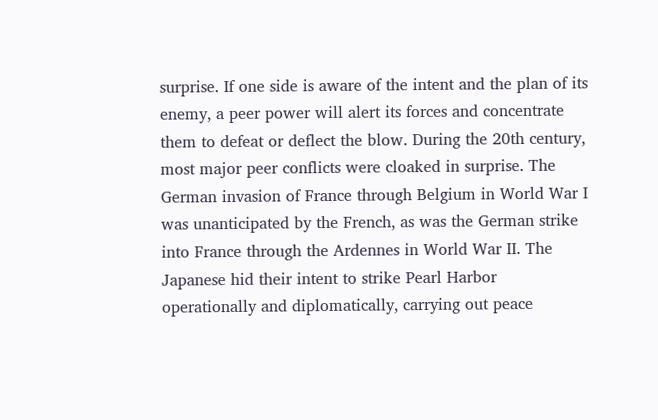surprise. If one side is aware of the intent and the plan of its enemy, a peer power will alert its forces and concentrate them to defeat or deflect the blow. During the 20th century, most major peer conflicts were cloaked in surprise. The German invasion of France through Belgium in World War I was unanticipated by the French, as was the German strike into France through the Ardennes in World War II. The Japanese hid their intent to strike Pearl Harbor operationally and diplomatically, carrying out peace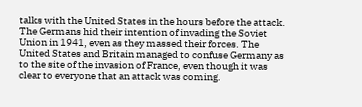talks with the United States in the hours before the attack. The Germans hid their intention of invading the Soviet Union in 1941, even as they massed their forces. The United States and Britain managed to confuse Germany as to the site of the invasion of France, even though it was clear to everyone that an attack was coming.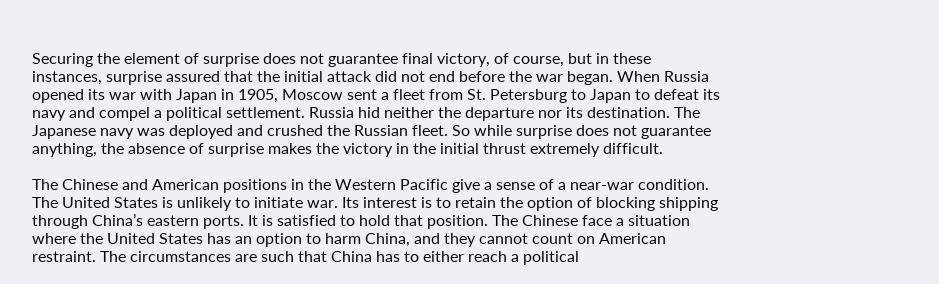Securing the element of surprise does not guarantee final victory, of course, but in these instances, surprise assured that the initial attack did not end before the war began. When Russia opened its war with Japan in 1905, Moscow sent a fleet from St. Petersburg to Japan to defeat its navy and compel a political settlement. Russia hid neither the departure nor its destination. The Japanese navy was deployed and crushed the Russian fleet. So while surprise does not guarantee anything, the absence of surprise makes the victory in the initial thrust extremely difficult.

The Chinese and American positions in the Western Pacific give a sense of a near-war condition. The United States is unlikely to initiate war. Its interest is to retain the option of blocking shipping through China’s eastern ports. It is satisfied to hold that position. The Chinese face a situation where the United States has an option to harm China, and they cannot count on American restraint. The circumstances are such that China has to either reach a political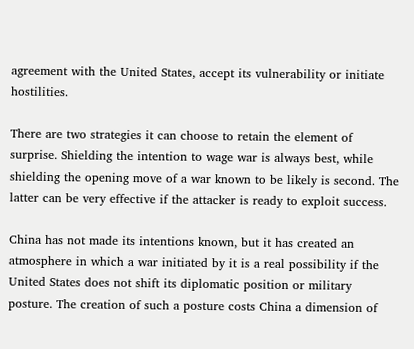agreement with the United States, accept its vulnerability or initiate hostilities.

There are two strategies it can choose to retain the element of surprise. Shielding the intention to wage war is always best, while shielding the opening move of a war known to be likely is second. The latter can be very effective if the attacker is ready to exploit success.

China has not made its intentions known, but it has created an atmosphere in which a war initiated by it is a real possibility if the United States does not shift its diplomatic position or military posture. The creation of such a posture costs China a dimension of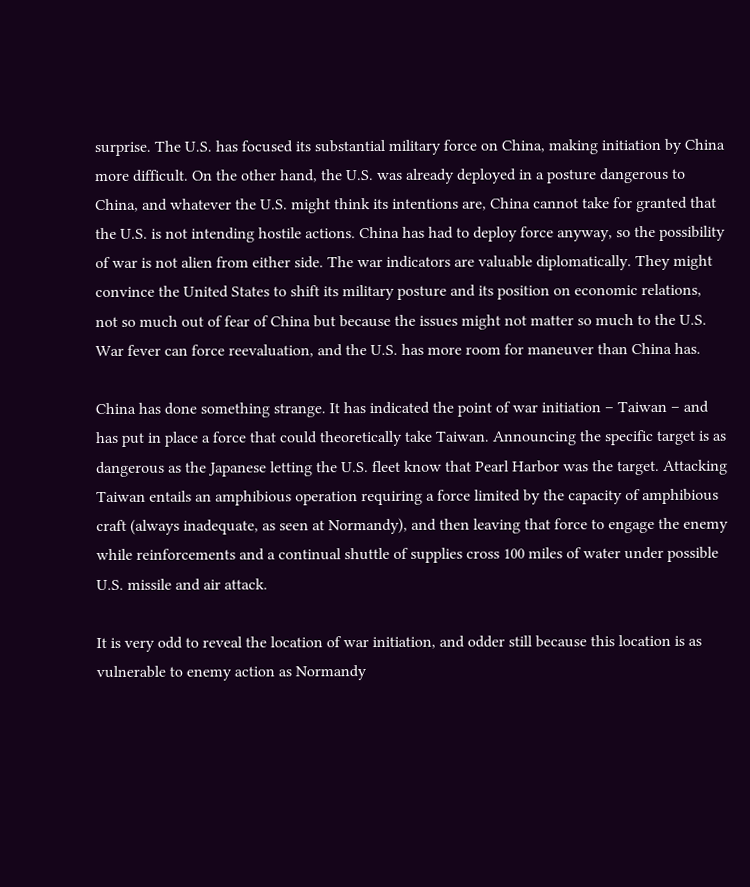surprise. The U.S. has focused its substantial military force on China, making initiation by China more difficult. On the other hand, the U.S. was already deployed in a posture dangerous to China, and whatever the U.S. might think its intentions are, China cannot take for granted that the U.S. is not intending hostile actions. China has had to deploy force anyway, so the possibility of war is not alien from either side. The war indicators are valuable diplomatically. They might convince the United States to shift its military posture and its position on economic relations, not so much out of fear of China but because the issues might not matter so much to the U.S. War fever can force reevaluation, and the U.S. has more room for maneuver than China has.

China has done something strange. It has indicated the point of war initiation – Taiwan – and has put in place a force that could theoretically take Taiwan. Announcing the specific target is as dangerous as the Japanese letting the U.S. fleet know that Pearl Harbor was the target. Attacking Taiwan entails an amphibious operation requiring a force limited by the capacity of amphibious craft (always inadequate, as seen at Normandy), and then leaving that force to engage the enemy while reinforcements and a continual shuttle of supplies cross 100 miles of water under possible U.S. missile and air attack.

It is very odd to reveal the location of war initiation, and odder still because this location is as vulnerable to enemy action as Normandy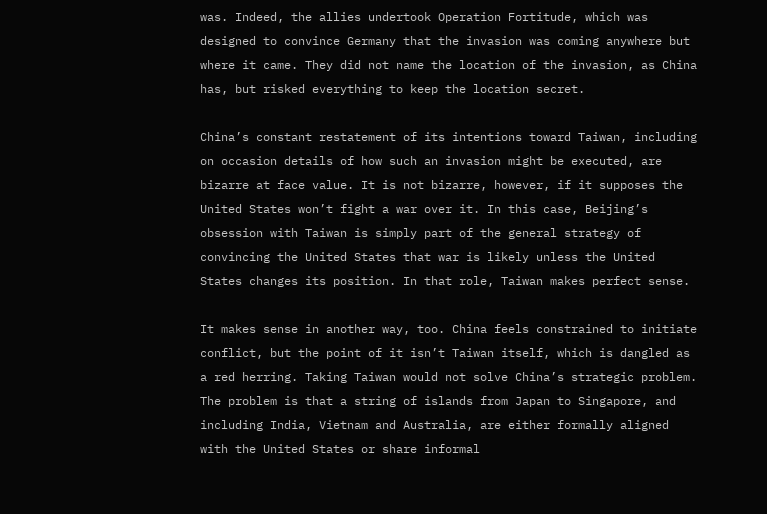was. Indeed, the allies undertook Operation Fortitude, which was designed to convince Germany that the invasion was coming anywhere but where it came. They did not name the location of the invasion, as China has, but risked everything to keep the location secret.

China’s constant restatement of its intentions toward Taiwan, including on occasion details of how such an invasion might be executed, are bizarre at face value. It is not bizarre, however, if it supposes the United States won’t fight a war over it. In this case, Beijing’s obsession with Taiwan is simply part of the general strategy of convincing the United States that war is likely unless the United States changes its position. In that role, Taiwan makes perfect sense.

It makes sense in another way, too. China feels constrained to initiate conflict, but the point of it isn’t Taiwan itself, which is dangled as a red herring. Taking Taiwan would not solve China’s strategic problem. The problem is that a string of islands from Japan to Singapore, and including India, Vietnam and Australia, are either formally aligned with the United States or share informal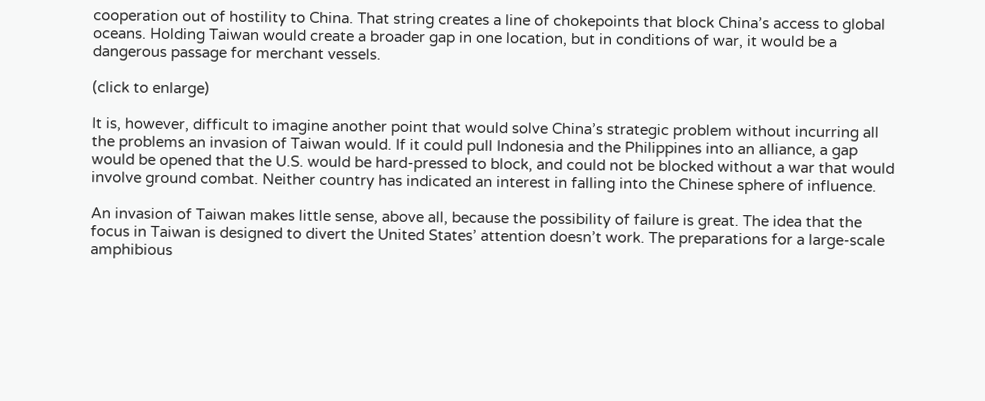cooperation out of hostility to China. That string creates a line of chokepoints that block China’s access to global oceans. Holding Taiwan would create a broader gap in one location, but in conditions of war, it would be a dangerous passage for merchant vessels.

(click to enlarge)

It is, however, difficult to imagine another point that would solve China’s strategic problem without incurring all the problems an invasion of Taiwan would. If it could pull Indonesia and the Philippines into an alliance, a gap would be opened that the U.S. would be hard-pressed to block, and could not be blocked without a war that would involve ground combat. Neither country has indicated an interest in falling into the Chinese sphere of influence.

An invasion of Taiwan makes little sense, above all, because the possibility of failure is great. The idea that the focus in Taiwan is designed to divert the United States’ attention doesn’t work. The preparations for a large-scale amphibious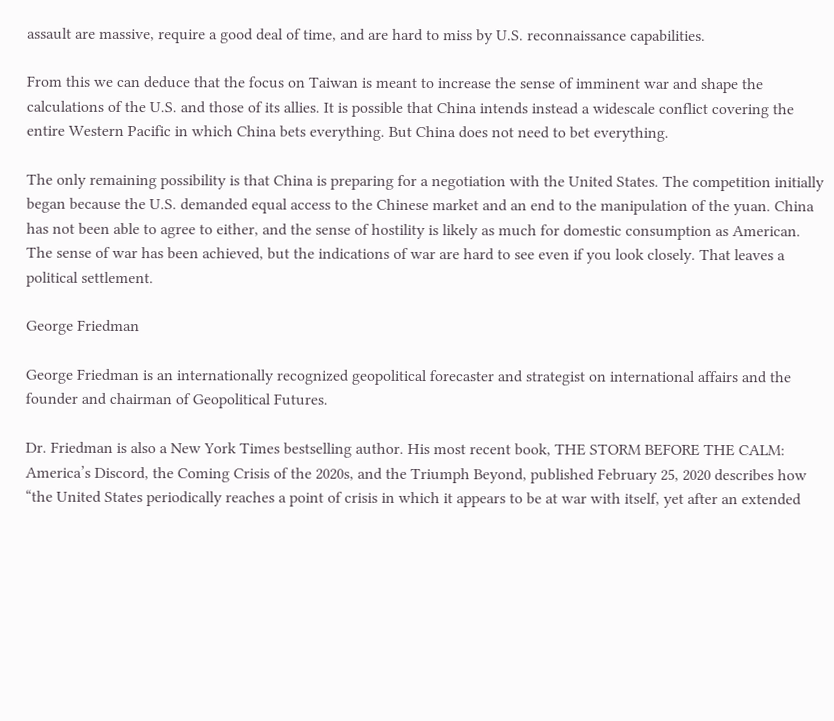assault are massive, require a good deal of time, and are hard to miss by U.S. reconnaissance capabilities.

From this we can deduce that the focus on Taiwan is meant to increase the sense of imminent war and shape the calculations of the U.S. and those of its allies. It is possible that China intends instead a widescale conflict covering the entire Western Pacific in which China bets everything. But China does not need to bet everything.

The only remaining possibility is that China is preparing for a negotiation with the United States. The competition initially began because the U.S. demanded equal access to the Chinese market and an end to the manipulation of the yuan. China has not been able to agree to either, and the sense of hostility is likely as much for domestic consumption as American. The sense of war has been achieved, but the indications of war are hard to see even if you look closely. That leaves a political settlement.

George Friedman

George Friedman is an internationally recognized geopolitical forecaster and strategist on international affairs and the founder and chairman of Geopolitical Futures.

Dr. Friedman is also a New York Times bestselling author. His most recent book, THE STORM BEFORE THE CALM: America’s Discord, the Coming Crisis of the 2020s, and the Triumph Beyond, published February 25, 2020 describes how “the United States periodically reaches a point of crisis in which it appears to be at war with itself, yet after an extended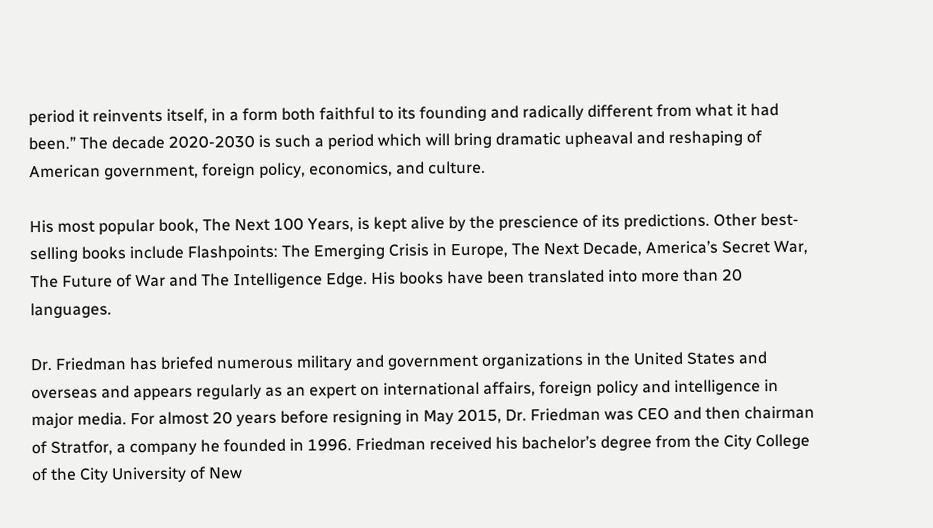period it reinvents itself, in a form both faithful to its founding and radically different from what it had been.” The decade 2020-2030 is such a period which will bring dramatic upheaval and reshaping of American government, foreign policy, economics, and culture.

His most popular book, The Next 100 Years, is kept alive by the prescience of its predictions. Other best-selling books include Flashpoints: The Emerging Crisis in Europe, The Next Decade, America’s Secret War, The Future of War and The Intelligence Edge. His books have been translated into more than 20 languages.

Dr. Friedman has briefed numerous military and government organizations in the United States and overseas and appears regularly as an expert on international affairs, foreign policy and intelligence in major media. For almost 20 years before resigning in May 2015, Dr. Friedman was CEO and then chairman of Stratfor, a company he founded in 1996. Friedman received his bachelor’s degree from the City College of the City University of New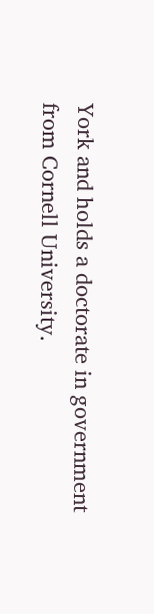York and holds a doctorate in government from Cornell University.